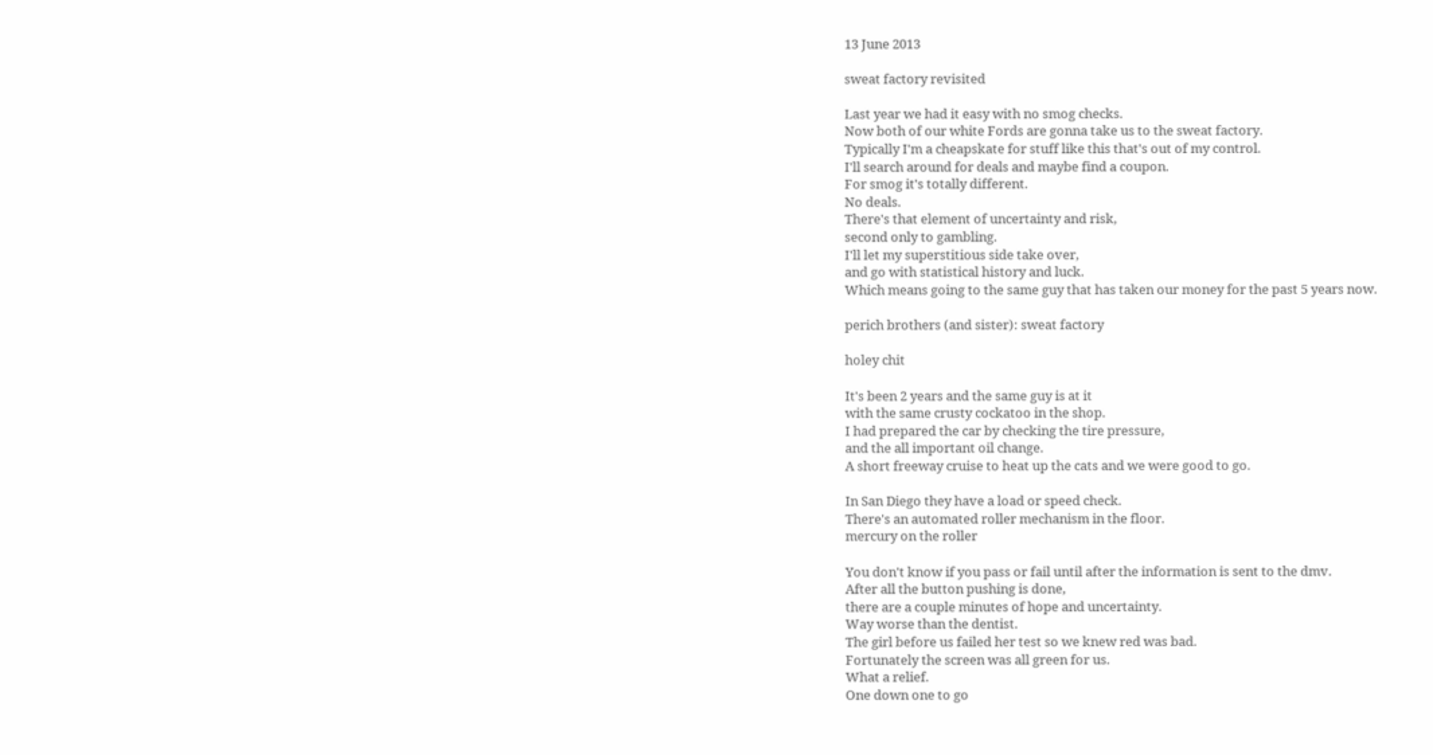13 June 2013

sweat factory revisited

Last year we had it easy with no smog checks.
Now both of our white Fords are gonna take us to the sweat factory.
Typically I'm a cheapskate for stuff like this that's out of my control.
I'll search around for deals and maybe find a coupon.
For smog it's totally different.
No deals.
There's that element of uncertainty and risk,
second only to gambling.
I'll let my superstitious side take over,
and go with statistical history and luck.
Which means going to the same guy that has taken our money for the past 5 years now.

perich brothers (and sister): sweat factory

holey chit

It's been 2 years and the same guy is at it
with the same crusty cockatoo in the shop.
I had prepared the car by checking the tire pressure,
and the all important oil change.
A short freeway cruise to heat up the cats and we were good to go.

In San Diego they have a load or speed check.
There's an automated roller mechanism in the floor.
mercury on the roller

You don't know if you pass or fail until after the information is sent to the dmv.
After all the button pushing is done,
there are a couple minutes of hope and uncertainty.
Way worse than the dentist.
The girl before us failed her test so we knew red was bad.
Fortunately the screen was all green for us.
What a relief.
One down one to go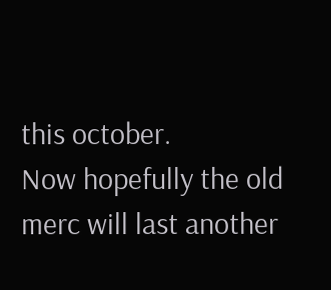this october.
Now hopefully the old merc will last another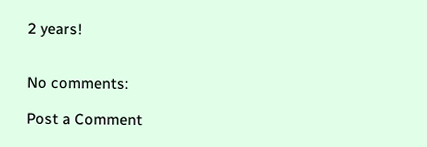2 years!


No comments:

Post a Comment